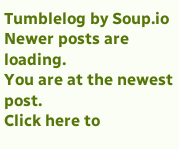Tumblelog by Soup.io
Newer posts are loading.
You are at the newest post.
Click here to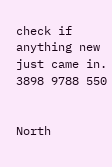check if anything new just came in.
3898 9788 550


North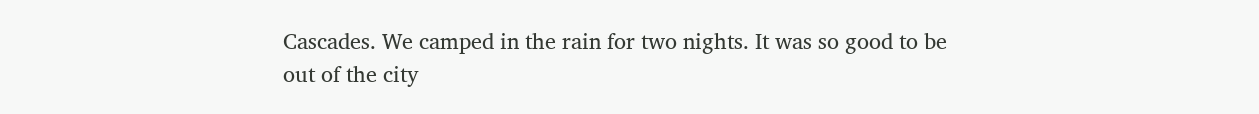Cascades. We camped in the rain for two nights. It was so good to be out of the city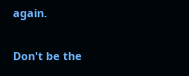again.

Don't be the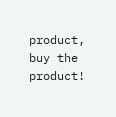product, buy the product!